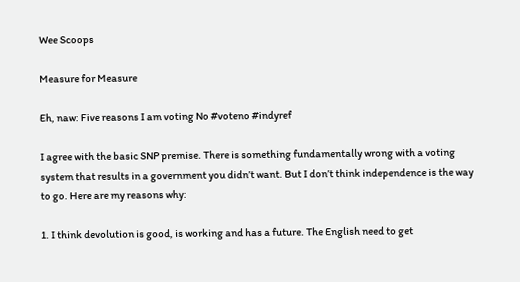Wee Scoops

Measure for Measure

Eh, naw: Five reasons I am voting No #voteno #indyref

I agree with the basic SNP premise. There is something fundamentally wrong with a voting system that results in a government you didn’t want. But I don’t think independence is the way to go. Here are my reasons why:

1. I think devolution is good, is working and has a future. The English need to get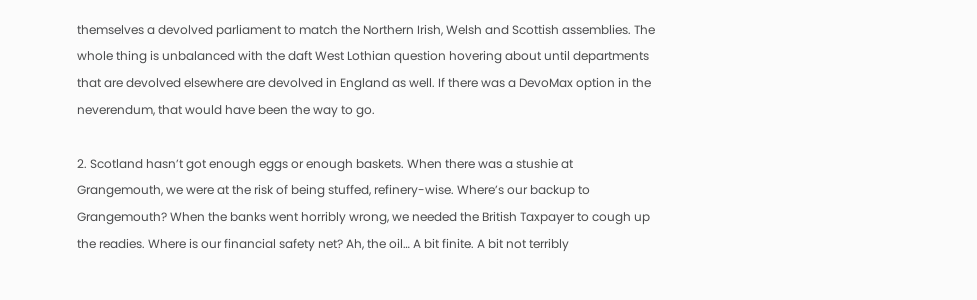themselves a devolved parliament to match the Northern Irish, Welsh and Scottish assemblies. The whole thing is unbalanced with the daft West Lothian question hovering about until departments that are devolved elsewhere are devolved in England as well. If there was a DevoMax option in the neverendum, that would have been the way to go.

2. Scotland hasn’t got enough eggs or enough baskets. When there was a stushie at Grangemouth, we were at the risk of being stuffed, refinery-wise. Where’s our backup to Grangemouth? When the banks went horribly wrong, we needed the British Taxpayer to cough up the readies. Where is our financial safety net? Ah, the oil… A bit finite. A bit not terribly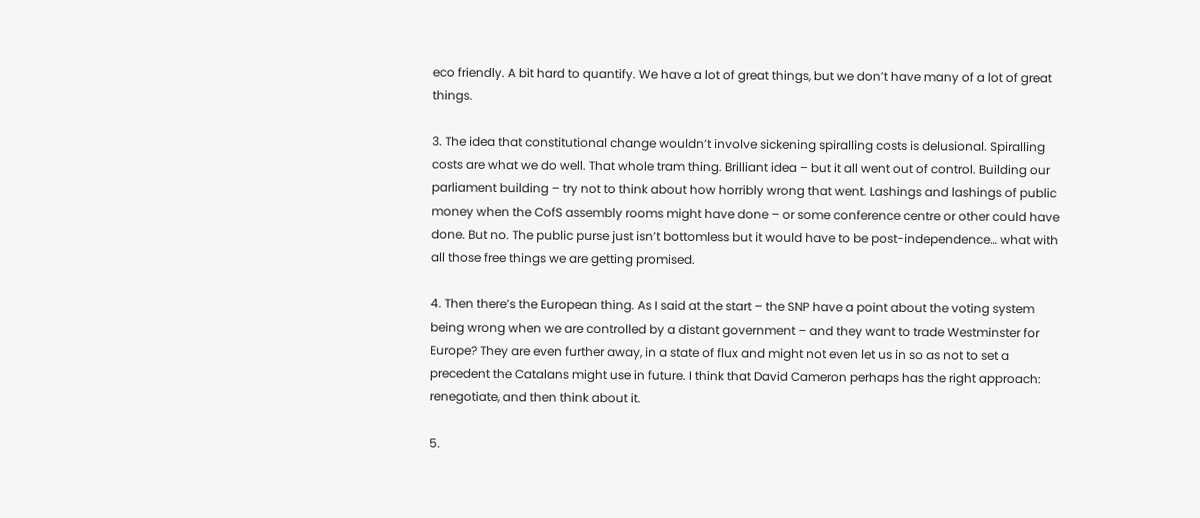eco friendly. A bit hard to quantify. We have a lot of great things, but we don’t have many of a lot of great things.

3. The idea that constitutional change wouldn’t involve sickening spiralling costs is delusional. Spiralling costs are what we do well. That whole tram thing. Brilliant idea – but it all went out of control. Building our parliament building – try not to think about how horribly wrong that went. Lashings and lashings of public money when the CofS assembly rooms might have done – or some conference centre or other could have done. But no. The public purse just isn’t bottomless but it would have to be post-independence… what with all those free things we are getting promised.

4. Then there’s the European thing. As I said at the start – the SNP have a point about the voting system being wrong when we are controlled by a distant government – and they want to trade Westminster for Europe? They are even further away, in a state of flux and might not even let us in so as not to set a precedent the Catalans might use in future. I think that David Cameron perhaps has the right approach: renegotiate, and then think about it.

5.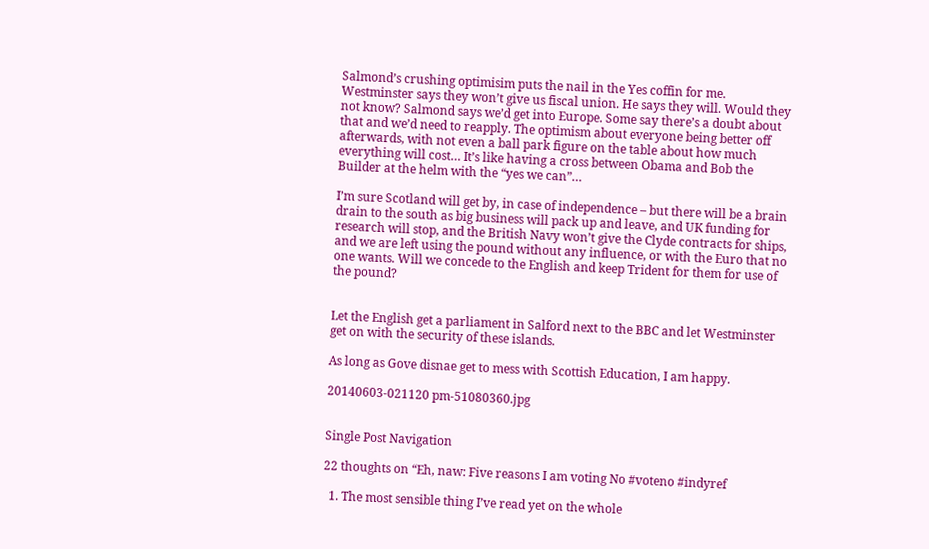Salmond’s crushing optimisim puts the nail in the Yes coffin for me. Westminster says they won’t give us fiscal union. He says they will. Would they not know? Salmond says we’d get into Europe. Some say there’s a doubt about that and we’d need to reapply. The optimism about everyone being better off afterwards, with not even a ball park figure on the table about how much everything will cost… It’s like having a cross between Obama and Bob the Builder at the helm with the “yes we can”…

I’m sure Scotland will get by, in case of independence – but there will be a brain drain to the south as big business will pack up and leave, and UK funding for research will stop, and the British Navy won’t give the Clyde contracts for ships, and we are left using the pound without any influence, or with the Euro that no one wants. Will we concede to the English and keep Trident for them for use of the pound?


Let the English get a parliament in Salford next to the BBC and let Westminster get on with the security of these islands.

As long as Gove disnae get to mess with Scottish Education, I am happy.

20140603-021120 pm-51080360.jpg


Single Post Navigation

22 thoughts on “Eh, naw: Five reasons I am voting No #voteno #indyref

  1. The most sensible thing I’ve read yet on the whole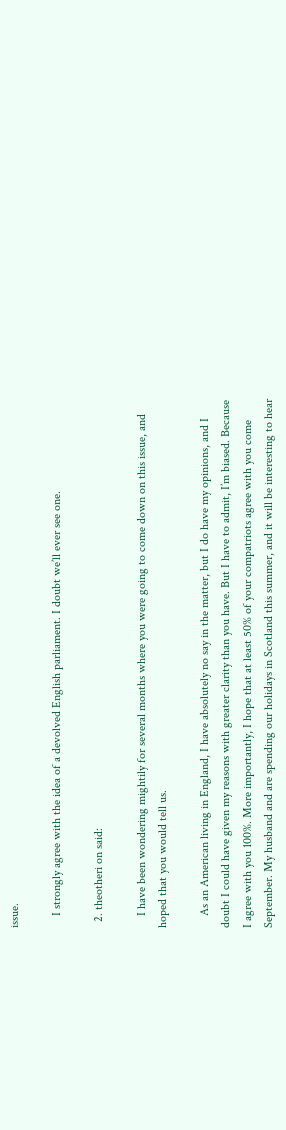issue.

    I strongly agree with the idea of a devolved English parliament. I doubt we’ll ever see one.

  2. theotheri on said:

    I have been wondering mightily for several months where you were going to come down on this issue, and hoped that you would tell us.

    As an American living in England, I have absolutely no say in the matter, but I do have my opinions, and I doubt I could have given my reasons with greater clarity than you have. But I have to admit, I’m biased. Because I agree with you 100%. More importantly, I hope that at least 50% of your compatriots agree with you come September. My husband and are spending our holidays in Scotland this summer, and it will be interesting to hear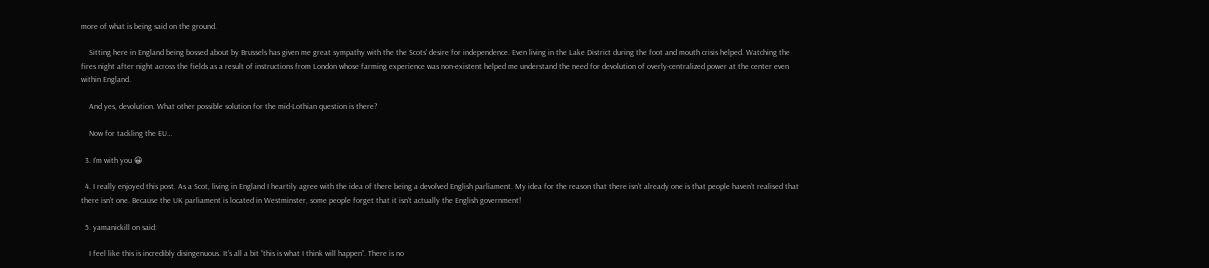more of what is being said on the ground.

    Sitting here in England being bossed about by Brussels has given me great sympathy with the the Scots’ desire for independence. Even living in the Lake District during the foot and mouth crisis helped. Watching the fires night after night across the fields as a result of instructions from London whose farming experience was non-existent helped me understand the need for devolution of overly-centralized power at the center even within England.

    And yes, devolution. What other possible solution for the mid-Lothian question is there?

    Now for tackling the EU…

  3. I’m with you 😀

  4. I really enjoyed this post. As a Scot, living in England I heartily agree with the idea of there being a devolved English parliament. My idea for the reason that there isn’t already one is that people haven’t realised that there isn’t one. Because the UK parliament is located in Westminster, some people forget that it isn’t actually the English government!

  5. yamanickill on said:

    I feel like this is incredibly disingenuous. It’s all a bit “this is what I think will happen”. There is no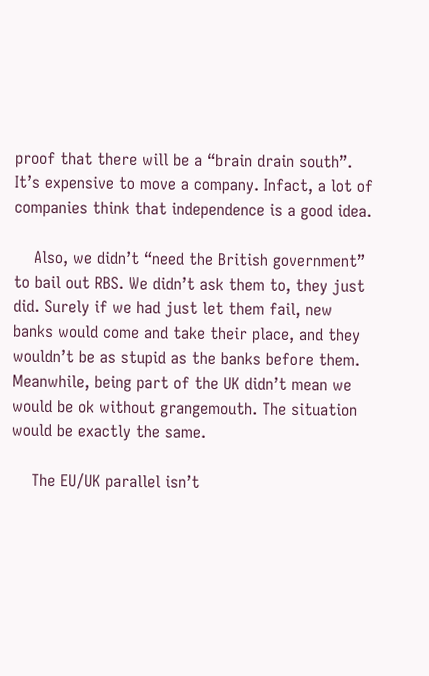proof that there will be a “brain drain south”. It’s expensive to move a company. Infact, a lot of companies think that independence is a good idea.

    Also, we didn’t “need the British government” to bail out RBS. We didn’t ask them to, they just did. Surely if we had just let them fail, new banks would come and take their place, and they wouldn’t be as stupid as the banks before them. Meanwhile, being part of the UK didn’t mean we would be ok without grangemouth. The situation would be exactly the same.

    The EU/UK parallel isn’t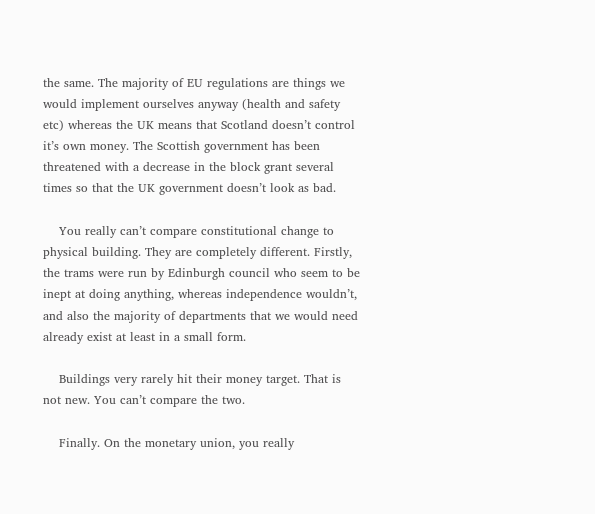the same. The majority of EU regulations are things we would implement ourselves anyway (health and safety etc) whereas the UK means that Scotland doesn’t control it’s own money. The Scottish government has been threatened with a decrease in the block grant several times so that the UK government doesn’t look as bad.

    You really can’t compare constitutional change to physical building. They are completely different. Firstly, the trams were run by Edinburgh council who seem to be inept at doing anything, whereas independence wouldn’t, and also the majority of departments that we would need already exist at least in a small form.

    Buildings very rarely hit their money target. That is not new. You can’t compare the two.

    Finally. On the monetary union, you really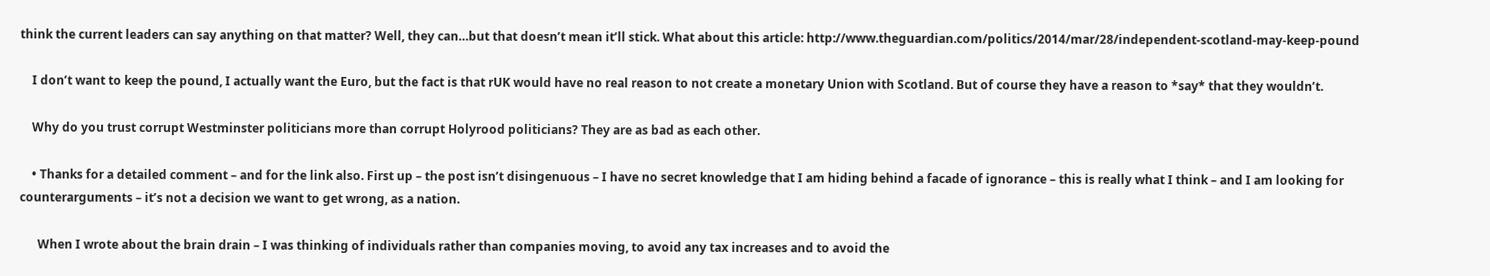think the current leaders can say anything on that matter? Well, they can…but that doesn’t mean it’ll stick. What about this article: http://www.theguardian.com/politics/2014/mar/28/independent-scotland-may-keep-pound

    I don’t want to keep the pound, I actually want the Euro, but the fact is that rUK would have no real reason to not create a monetary Union with Scotland. But of course they have a reason to *say* that they wouldn’t.

    Why do you trust corrupt Westminster politicians more than corrupt Holyrood politicians? They are as bad as each other.

    • Thanks for a detailed comment – and for the link also. First up – the post isn’t disingenuous – I have no secret knowledge that I am hiding behind a facade of ignorance – this is really what I think – and I am looking for counterarguments – it’s not a decision we want to get wrong, as a nation.

      When I wrote about the brain drain – I was thinking of individuals rather than companies moving, to avoid any tax increases and to avoid the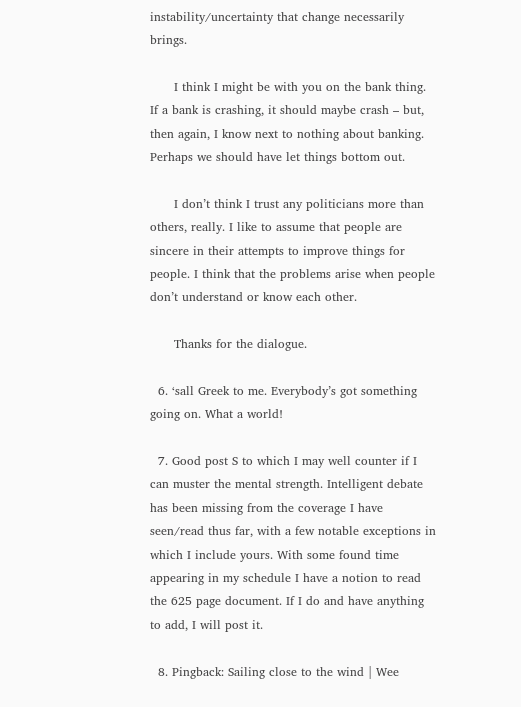instability/uncertainty that change necessarily brings.

      I think I might be with you on the bank thing. If a bank is crashing, it should maybe crash – but, then again, I know next to nothing about banking. Perhaps we should have let things bottom out.

      I don’t think I trust any politicians more than others, really. I like to assume that people are sincere in their attempts to improve things for people. I think that the problems arise when people don’t understand or know each other.

      Thanks for the dialogue.

  6. ‘sall Greek to me. Everybody’s got something going on. What a world!

  7. Good post S to which I may well counter if I can muster the mental strength. Intelligent debate has been missing from the coverage I have seen/read thus far, with a few notable exceptions in which I include yours. With some found time appearing in my schedule I have a notion to read the 625 page document. If I do and have anything to add, I will post it.

  8. Pingback: Sailing close to the wind | Wee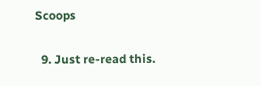Scoops

  9. Just re-read this.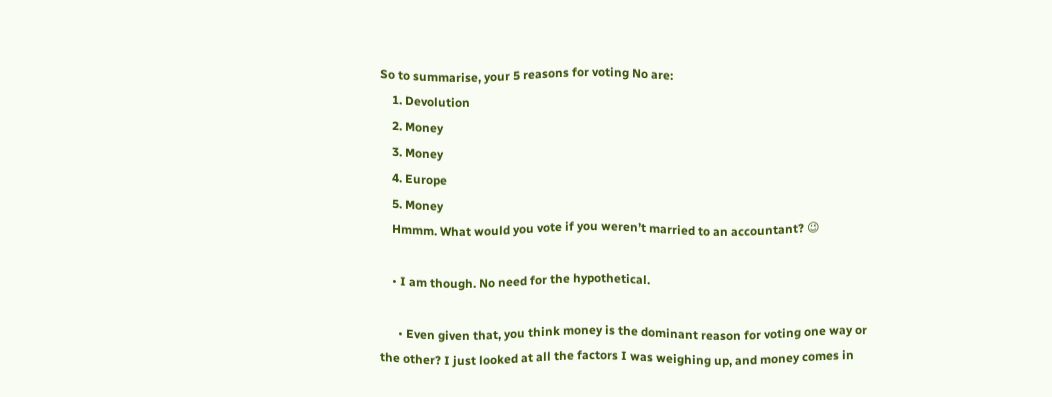So to summarise, your 5 reasons for voting No are:
    1. Devolution
    2. Money
    3. Money
    4. Europe
    5. Money
    Hmmm. What would you vote if you weren’t married to an accountant? 😉

    • I am though. No need for the hypothetical.

      • Even given that, you think money is the dominant reason for voting one way or the other? I just looked at all the factors I was weighing up, and money comes in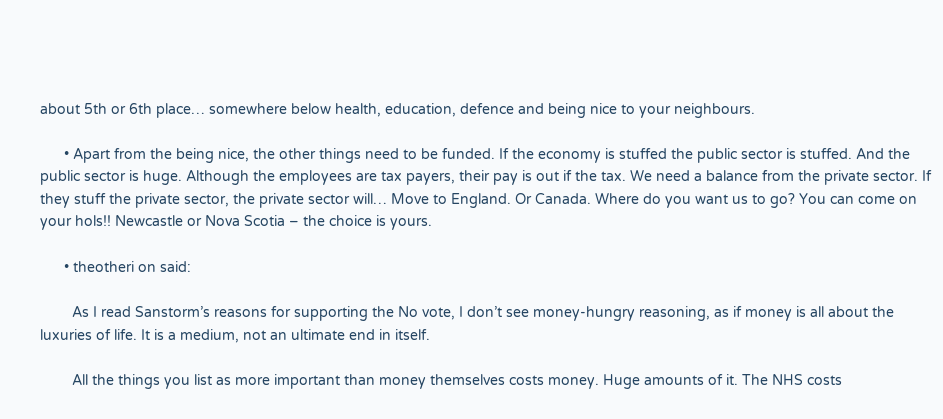about 5th or 6th place… somewhere below health, education, defence and being nice to your neighbours.

      • Apart from the being nice, the other things need to be funded. If the economy is stuffed the public sector is stuffed. And the public sector is huge. Although the employees are tax payers, their pay is out if the tax. We need a balance from the private sector. If they stuff the private sector, the private sector will… Move to England. Or Canada. Where do you want us to go? You can come on your hols!! Newcastle or Nova Scotia – the choice is yours.

      • theotheri on said:

        As I read Sanstorm’s reasons for supporting the No vote, I don’t see money-hungry reasoning, as if money is all about the luxuries of life. It is a medium, not an ultimate end in itself.

        All the things you list as more important than money themselves costs money. Huge amounts of it. The NHS costs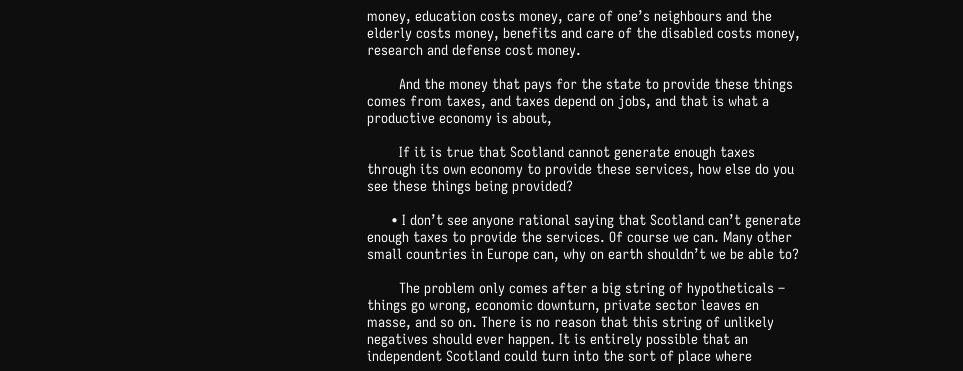money, education costs money, care of one’s neighbours and the elderly costs money, benefits and care of the disabled costs money, research and defense cost money.

        And the money that pays for the state to provide these things comes from taxes, and taxes depend on jobs, and that is what a productive economy is about,

        If it is true that Scotland cannot generate enough taxes through its own economy to provide these services, how else do you see these things being provided?

      • I don’t see anyone rational saying that Scotland can’t generate enough taxes to provide the services. Of course we can. Many other small countries in Europe can, why on earth shouldn’t we be able to?

        The problem only comes after a big string of hypotheticals – things go wrong, economic downturn, private sector leaves en masse, and so on. There is no reason that this string of unlikely negatives should ever happen. It is entirely possible that an independent Scotland could turn into the sort of place where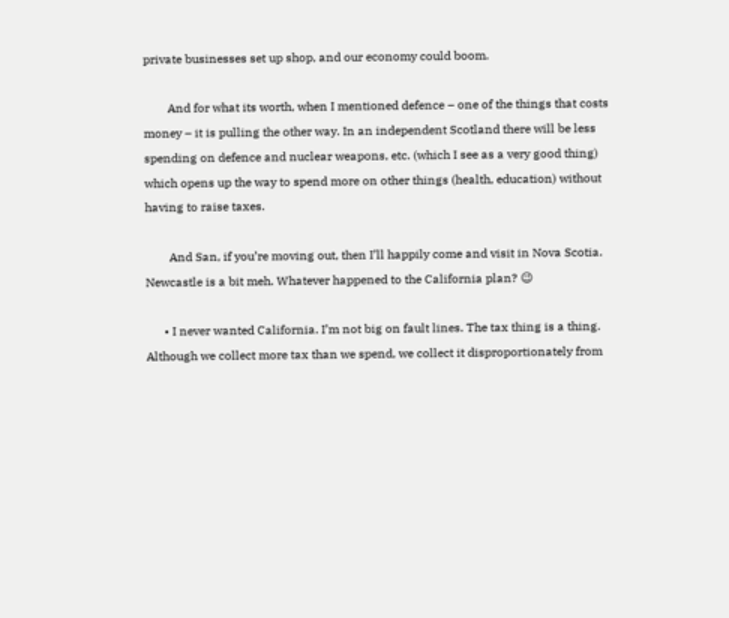private businesses set up shop, and our economy could boom.

        And for what its worth, when I mentioned defence – one of the things that costs money – it is pulling the other way. In an independent Scotland there will be less spending on defence and nuclear weapons, etc. (which I see as a very good thing) which opens up the way to spend more on other things (health, education) without having to raise taxes.

        And San, if you’re moving out, then I’ll happily come and visit in Nova Scotia. Newcastle is a bit meh. Whatever happened to the California plan? 😉

      • I never wanted California. I’m not big on fault lines. The tax thing is a thing. Although we collect more tax than we spend, we collect it disproportionately from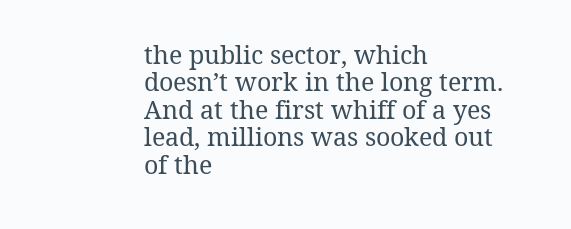the public sector, which doesn’t work in the long term. And at the first whiff of a yes lead, millions was sooked out of the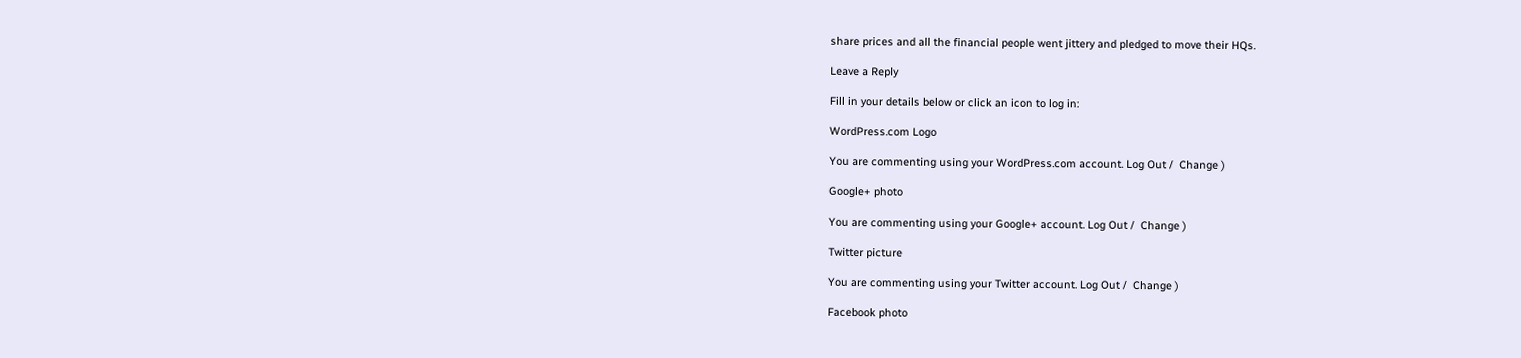share prices and all the financial people went jittery and pledged to move their HQs.

Leave a Reply

Fill in your details below or click an icon to log in:

WordPress.com Logo

You are commenting using your WordPress.com account. Log Out /  Change )

Google+ photo

You are commenting using your Google+ account. Log Out /  Change )

Twitter picture

You are commenting using your Twitter account. Log Out /  Change )

Facebook photo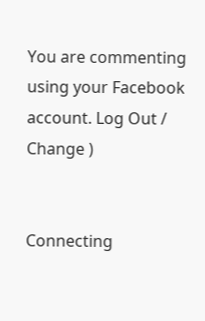You are commenting using your Facebook account. Log Out /  Change )


Connecting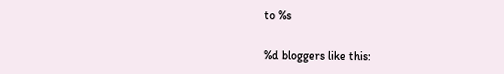to %s

%d bloggers like this: